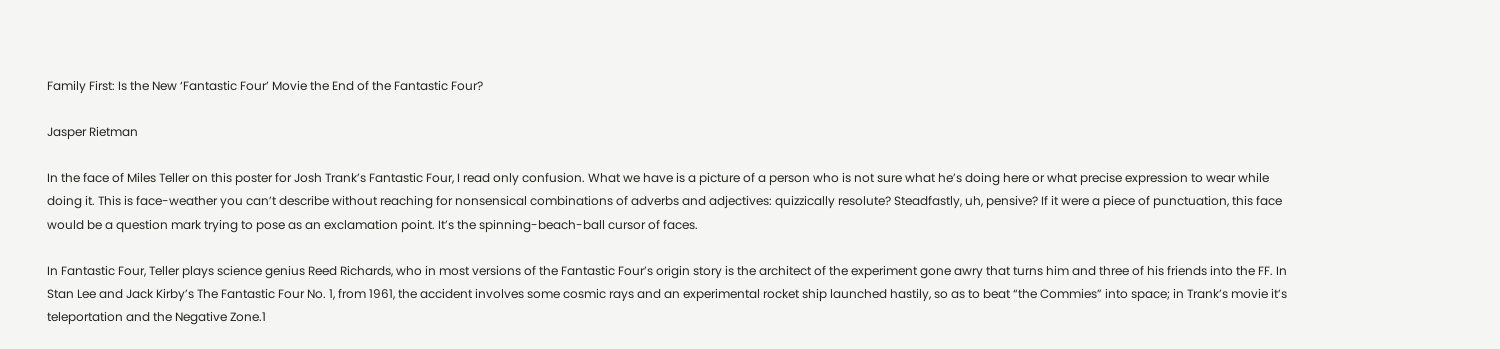Family First: Is the New ‘Fantastic Four’ Movie the End of the Fantastic Four?

Jasper Rietman

In the face of Miles Teller on this poster for Josh Trank’s Fantastic Four, I read only confusion. What we have is a picture of a person who is not sure what he’s doing here or what precise expression to wear while doing it. This is face-weather you can’t describe without reaching for nonsensical combinations of adverbs and adjectives: quizzically resolute? Steadfastly, uh, pensive? If it were a piece of punctuation, this face would be a question mark trying to pose as an exclamation point. It’s the spinning-beach-ball cursor of faces.

In Fantastic Four, Teller plays science genius Reed Richards, who in most versions of the Fantastic Four’s origin story is the architect of the experiment gone awry that turns him and three of his friends into the FF. In Stan Lee and Jack Kirby’s The Fantastic Four No. 1, from 1961, the accident involves some cosmic rays and an experimental rocket ship launched hastily, so as to beat “the Commies” into space; in Trank’s movie it’s teleportation and the Negative Zone.1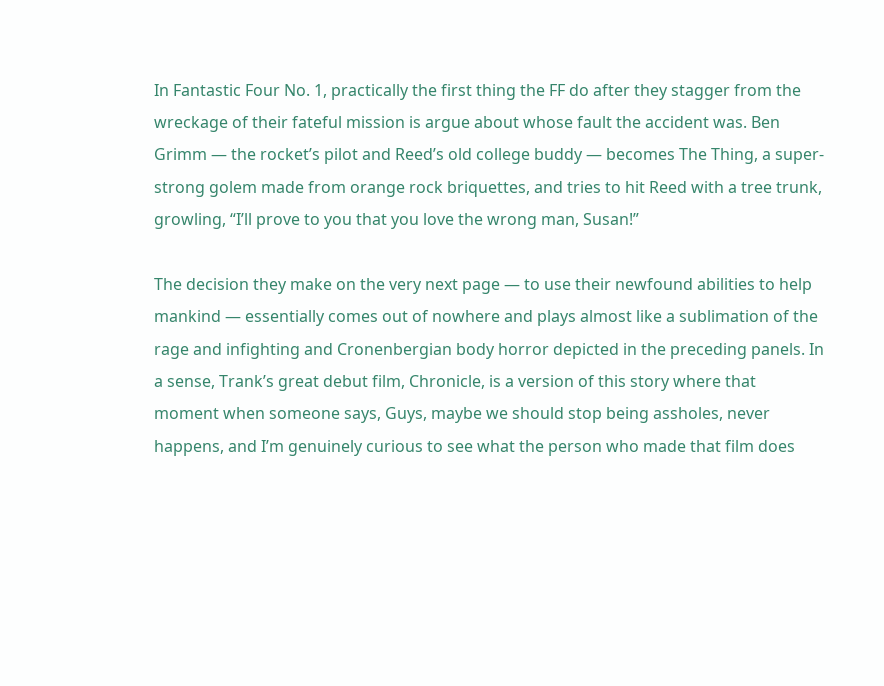In Fantastic Four No. 1, practically the first thing the FF do after they stagger from the wreckage of their fateful mission is argue about whose fault the accident was. Ben Grimm — the rocket’s pilot and Reed’s old college buddy — becomes The Thing, a super-strong golem made from orange rock briquettes, and tries to hit Reed with a tree trunk, growling, “I’ll prove to you that you love the wrong man, Susan!”

The decision they make on the very next page — to use their newfound abilities to help mankind — essentially comes out of nowhere and plays almost like a sublimation of the rage and infighting and Cronenbergian body horror depicted in the preceding panels. In a sense, Trank’s great debut film, Chronicle, is a version of this story where that moment when someone says, Guys, maybe we should stop being assholes, never happens, and I’m genuinely curious to see what the person who made that film does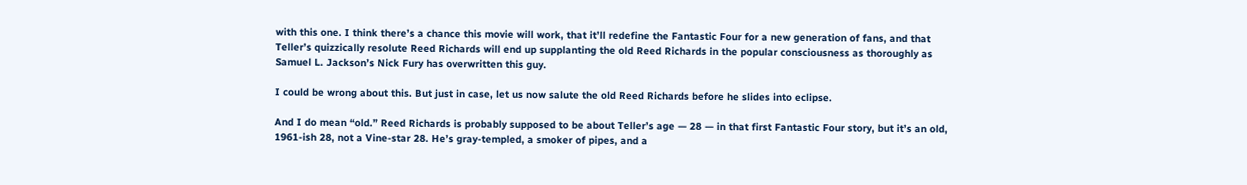with this one. I think there’s a chance this movie will work, that it’ll redefine the Fantastic Four for a new generation of fans, and that Teller’s quizzically resolute Reed Richards will end up supplanting the old Reed Richards in the popular consciousness as thoroughly as Samuel L. Jackson’s Nick Fury has overwritten this guy.

I could be wrong about this. But just in case, let us now salute the old Reed Richards before he slides into eclipse.

And I do mean “old.” Reed Richards is probably supposed to be about Teller’s age — 28 — in that first Fantastic Four story, but it’s an old, 1961-ish 28, not a Vine-star 28. He’s gray-templed, a smoker of pipes, and a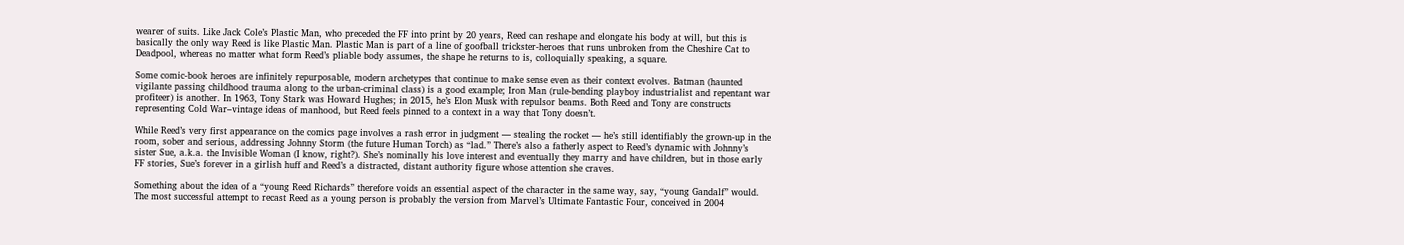wearer of suits. Like Jack Cole’s Plastic Man, who preceded the FF into print by 20 years, Reed can reshape and elongate his body at will, but this is basically the only way Reed is like Plastic Man. Plastic Man is part of a line of goofball trickster-heroes that runs unbroken from the Cheshire Cat to Deadpool, whereas no matter what form Reed’s pliable body assumes, the shape he returns to is, colloquially speaking, a square.

Some comic-book heroes are infinitely repurposable, modern archetypes that continue to make sense even as their context evolves. Batman (haunted vigilante passing childhood trauma along to the urban-criminal class) is a good example; Iron Man (rule-bending playboy industrialist and repentant war profiteer) is another. In 1963, Tony Stark was Howard Hughes; in 2015, he’s Elon Musk with repulsor beams. Both Reed and Tony are constructs representing Cold War–vintage ideas of manhood, but Reed feels pinned to a context in a way that Tony doesn’t.

While Reed’s very first appearance on the comics page involves a rash error in judgment — stealing the rocket — he’s still identifiably the grown-up in the room, sober and serious, addressing Johnny Storm (the future Human Torch) as “lad.” There’s also a fatherly aspect to Reed’s dynamic with Johnny’s sister Sue, a.k.a. the Invisible Woman (I know, right?). She’s nominally his love interest and eventually they marry and have children, but in those early FF stories, Sue’s forever in a girlish huff and Reed’s a distracted, distant authority figure whose attention she craves.

Something about the idea of a “young Reed Richards” therefore voids an essential aspect of the character in the same way, say, “young Gandalf” would. The most successful attempt to recast Reed as a young person is probably the version from Marvel’s Ultimate Fantastic Four, conceived in 2004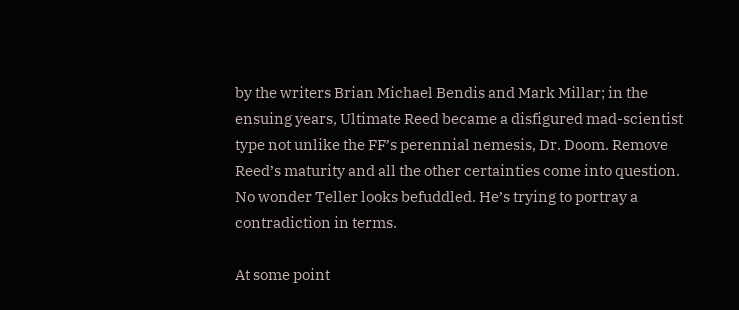by the writers Brian Michael Bendis and Mark Millar; in the ensuing years, Ultimate Reed became a disfigured mad-scientist type not unlike the FF’s perennial nemesis, Dr. Doom. Remove Reed’s maturity and all the other certainties come into question. No wonder Teller looks befuddled. He’s trying to portray a contradiction in terms.

At some point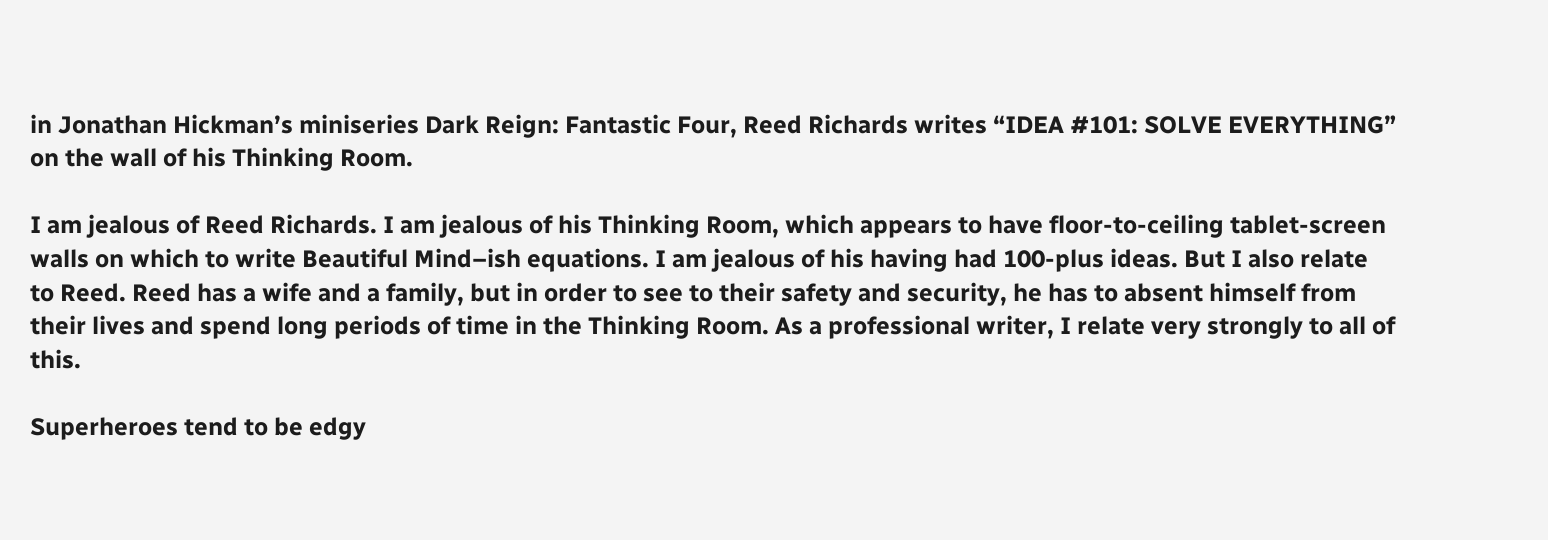in Jonathan Hickman’s miniseries Dark Reign: Fantastic Four, Reed Richards writes “IDEA #101: SOLVE EVERYTHING” on the wall of his Thinking Room.

I am jealous of Reed Richards. I am jealous of his Thinking Room, which appears to have floor-to-ceiling tablet-screen walls on which to write Beautiful Mind–ish equations. I am jealous of his having had 100-plus ideas. But I also relate to Reed. Reed has a wife and a family, but in order to see to their safety and security, he has to absent himself from their lives and spend long periods of time in the Thinking Room. As a professional writer, I relate very strongly to all of this.

Superheroes tend to be edgy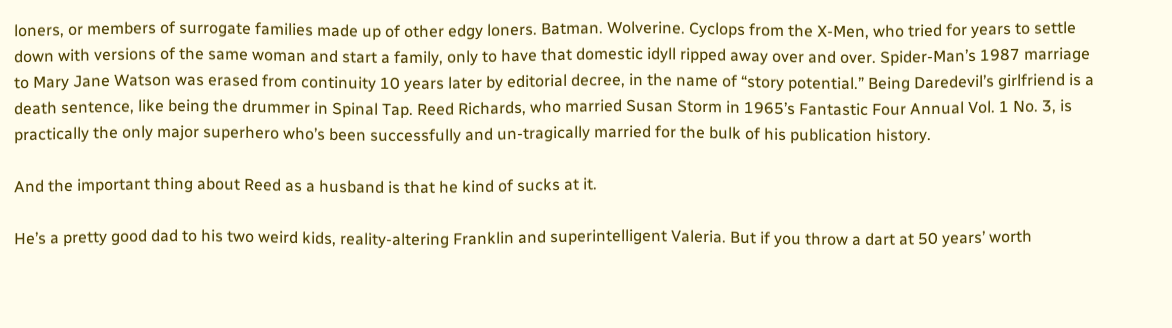loners, or members of surrogate families made up of other edgy loners. Batman. Wolverine. Cyclops from the X-Men, who tried for years to settle down with versions of the same woman and start a family, only to have that domestic idyll ripped away over and over. Spider-Man’s 1987 marriage to Mary Jane Watson was erased from continuity 10 years later by editorial decree, in the name of “story potential.” Being Daredevil’s girlfriend is a death sentence, like being the drummer in Spinal Tap. Reed Richards, who married Susan Storm in 1965’s Fantastic Four Annual Vol. 1 No. 3, is practically the only major superhero who’s been successfully and un-tragically married for the bulk of his publication history.

And the important thing about Reed as a husband is that he kind of sucks at it.

He’s a pretty good dad to his two weird kids, reality-altering Franklin and superintelligent Valeria. But if you throw a dart at 50 years’ worth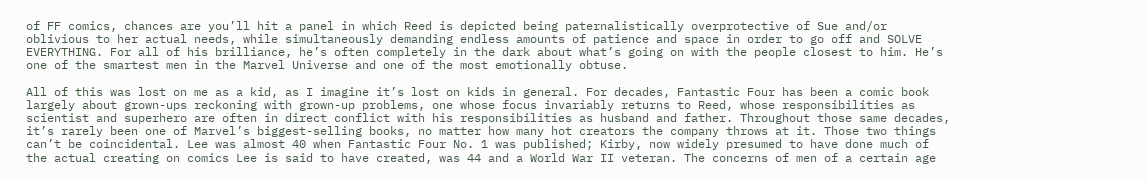of FF comics, chances are you’ll hit a panel in which Reed is depicted being paternalistically overprotective of Sue and/or oblivious to her actual needs, while simultaneously demanding endless amounts of patience and space in order to go off and SOLVE EVERYTHING. For all of his brilliance, he’s often completely in the dark about what’s going on with the people closest to him. He’s one of the smartest men in the Marvel Universe and one of the most emotionally obtuse.

All of this was lost on me as a kid, as I imagine it’s lost on kids in general. For decades, Fantastic Four has been a comic book largely about grown-ups reckoning with grown-up problems, one whose focus invariably returns to Reed, whose responsibilities as scientist and superhero are often in direct conflict with his responsibilities as husband and father. Throughout those same decades, it’s rarely been one of Marvel’s biggest-selling books, no matter how many hot creators the company throws at it. Those two things can’t be coincidental. Lee was almost 40 when Fantastic Four No. 1 was published; Kirby, now widely presumed to have done much of the actual creating on comics Lee is said to have created, was 44 and a World War II veteran. The concerns of men of a certain age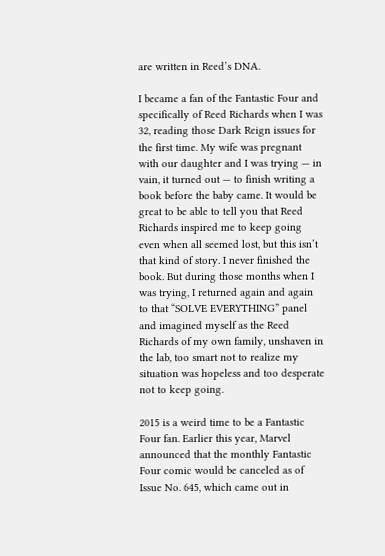are written in Reed’s DNA.

I became a fan of the Fantastic Four and specifically of Reed Richards when I was 32, reading those Dark Reign issues for the first time. My wife was pregnant with our daughter and I was trying — in vain, it turned out — to finish writing a book before the baby came. It would be great to be able to tell you that Reed Richards inspired me to keep going even when all seemed lost, but this isn’t that kind of story. I never finished the book. But during those months when I was trying, I returned again and again to that “SOLVE EVERYTHING” panel and imagined myself as the Reed Richards of my own family, unshaven in the lab, too smart not to realize my situation was hopeless and too desperate not to keep going.

2015 is a weird time to be a Fantastic Four fan. Earlier this year, Marvel announced that the monthly Fantastic Four comic would be canceled as of Issue No. 645, which came out in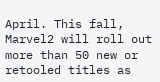April. This fall, Marvel2 will roll out more than 50 new or retooled titles as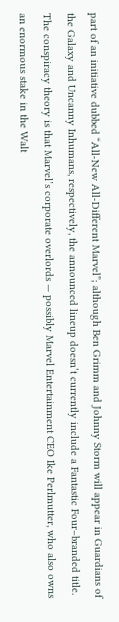part of an initiative dubbed “All-New All-Different Marvel”; although Ben Grimm and Johnny Storm will appear in Guardians of the Galaxy and Uncanny Inhumans, respectively, the announced lineup doesn’t currently include a Fantastic Four–branded title. The conspiracy theory is that Marvel’s corporate overlords — possibly Marvel Entertainment CEO Ike Perlmutter, who also owns an enormous stake in the Walt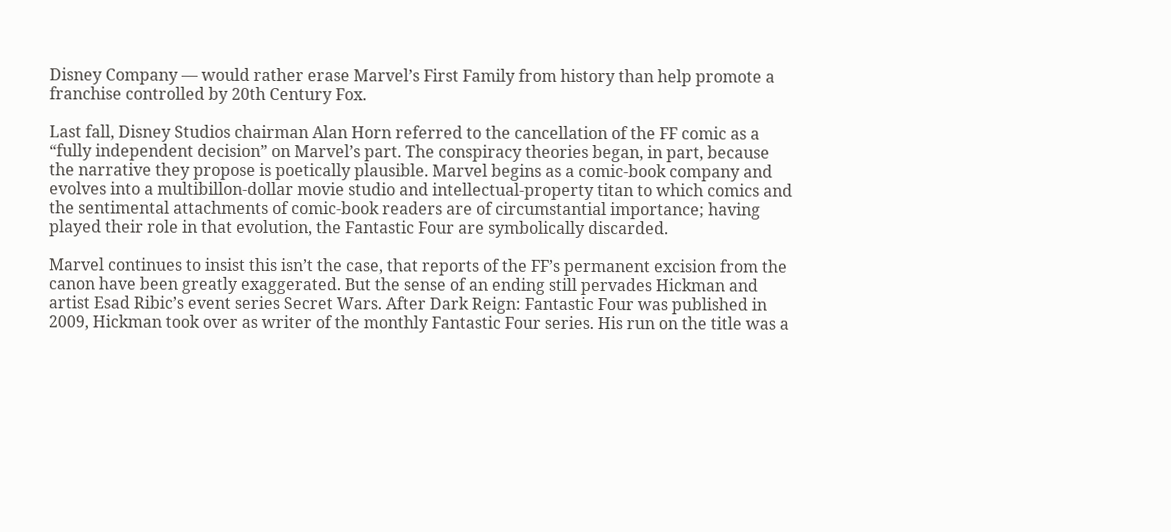Disney Company — would rather erase Marvel’s First Family from history than help promote a franchise controlled by 20th Century Fox.

Last fall, Disney Studios chairman Alan Horn referred to the cancellation of the FF comic as a “fully independent decision” on Marvel’s part. The conspiracy theories began, in part, because the narrative they propose is poetically plausible. Marvel begins as a comic-book company and evolves into a multibillon-dollar movie studio and intellectual-property titan to which comics and the sentimental attachments of comic-book readers are of circumstantial importance; having played their role in that evolution, the Fantastic Four are symbolically discarded.

Marvel continues to insist this isn’t the case, that reports of the FF’s permanent excision from the canon have been greatly exaggerated. But the sense of an ending still pervades Hickman and artist Esad Ribic’s event series Secret Wars. After Dark Reign: Fantastic Four was published in 2009, Hickman took over as writer of the monthly Fantastic Four series. His run on the title was a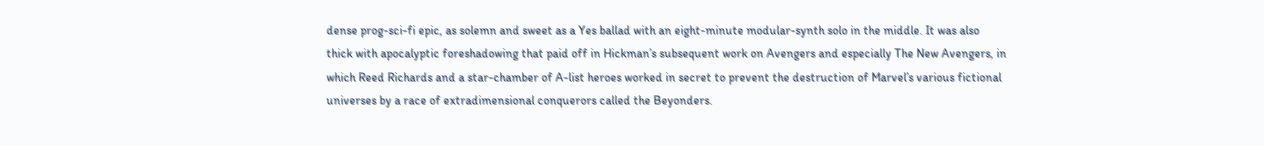dense prog-sci-fi epic, as solemn and sweet as a Yes ballad with an eight-minute modular-synth solo in the middle. It was also thick with apocalyptic foreshadowing that paid off in Hickman’s subsequent work on Avengers and especially The New Avengers, in which Reed Richards and a star-chamber of A-list heroes worked in secret to prevent the destruction of Marvel’s various fictional universes by a race of extradimensional conquerors called the Beyonders.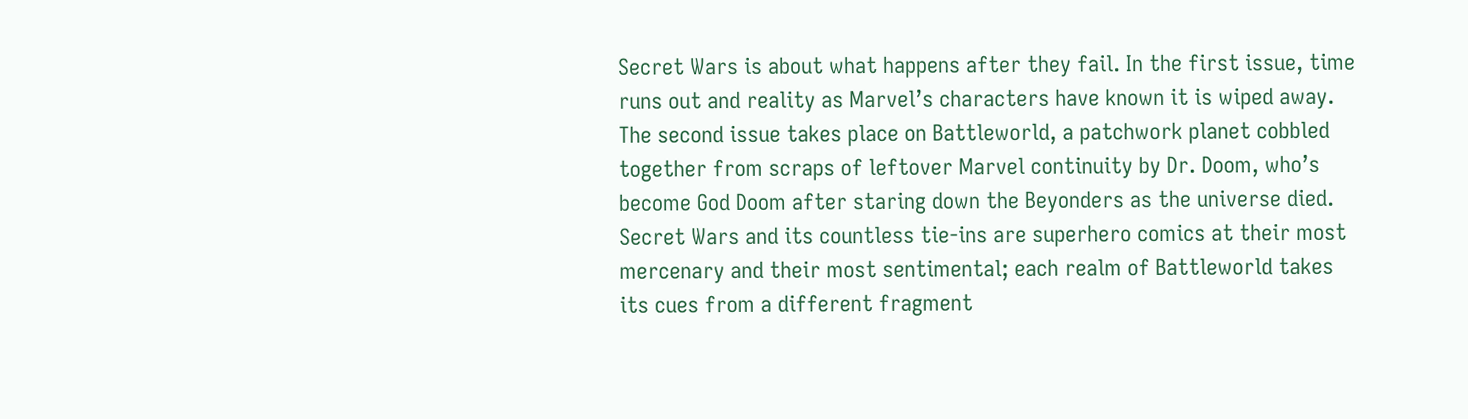Secret Wars is about what happens after they fail. In the first issue, time runs out and reality as Marvel’s characters have known it is wiped away. The second issue takes place on Battleworld, a patchwork planet cobbled together from scraps of leftover Marvel continuity by Dr. Doom, who’s become God Doom after staring down the Beyonders as the universe died. Secret Wars and its countless tie-ins are superhero comics at their most mercenary and their most sentimental; each realm of Battleworld takes its cues from a different fragment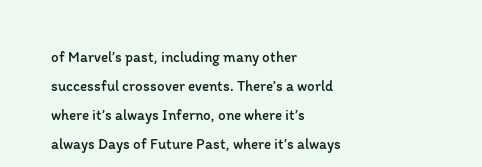of Marvel’s past, including many other successful crossover events. There’s a world where it’s always Inferno, one where it’s always Days of Future Past, where it’s always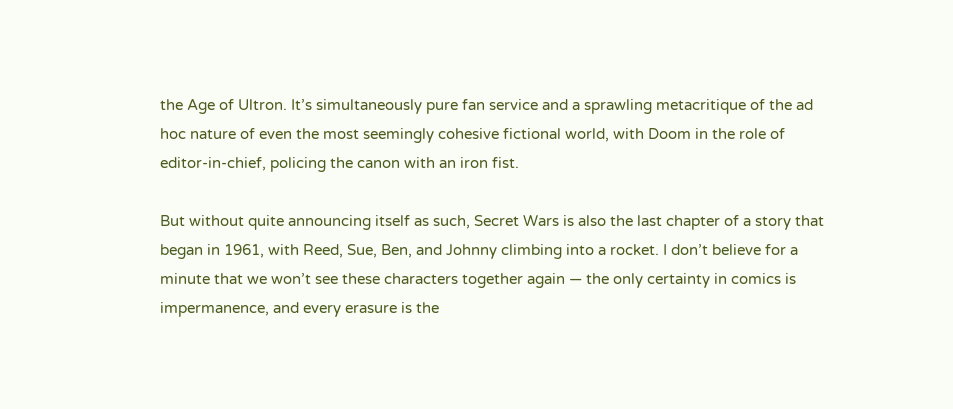the Age of Ultron. It’s simultaneously pure fan service and a sprawling metacritique of the ad hoc nature of even the most seemingly cohesive fictional world, with Doom in the role of editor-in-chief, policing the canon with an iron fist.

But without quite announcing itself as such, Secret Wars is also the last chapter of a story that began in 1961, with Reed, Sue, Ben, and Johnny climbing into a rocket. I don’t believe for a minute that we won’t see these characters together again — the only certainty in comics is impermanence, and every erasure is the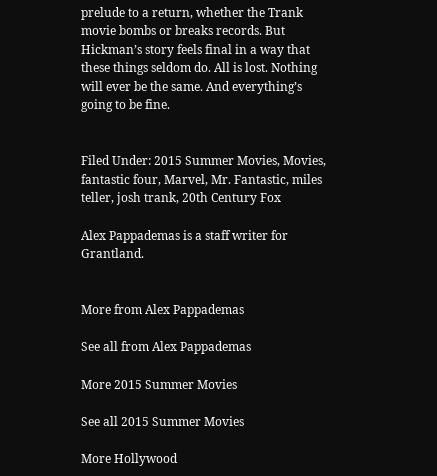prelude to a return, whether the Trank movie bombs or breaks records. But Hickman’s story feels final in a way that these things seldom do. All is lost. Nothing will ever be the same. And everything’s going to be fine.


Filed Under: 2015 Summer Movies, Movies, fantastic four, Marvel, Mr. Fantastic, miles teller, josh trank, 20th Century Fox

Alex Pappademas is a staff writer for Grantland.


More from Alex Pappademas

See all from Alex Pappademas

More 2015 Summer Movies

See all 2015 Summer Movies

More Hollywood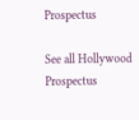Prospectus

See all Hollywood Prospectus